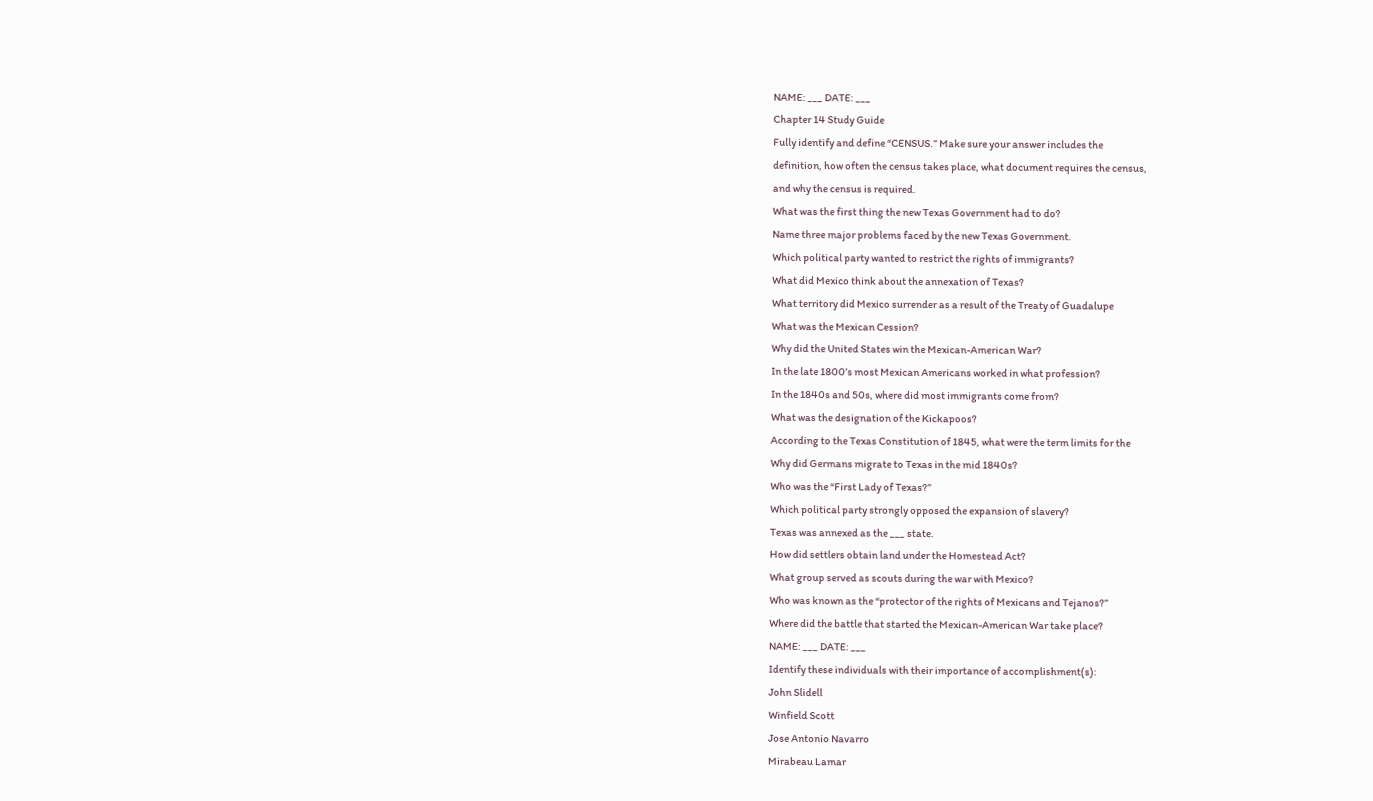NAME: ___ DATE: ___
Chapter 14 Study Guide
Fully identify and define “CENSUS.” Make sure your answer includes the
definition, how often the census takes place, what document requires the census,
and why the census is required.
What was the first thing the new Texas Government had to do?
Name three major problems faced by the new Texas Government.
Which political party wanted to restrict the rights of immigrants?
What did Mexico think about the annexation of Texas?
What territory did Mexico surrender as a result of the Treaty of Guadalupe
What was the Mexican Cession?
Why did the United States win the Mexican-American War?
In the late 1800’s most Mexican Americans worked in what profession?
In the 1840s and 50s, where did most immigrants come from?
What was the designation of the Kickapoos?
According to the Texas Constitution of 1845, what were the term limits for the
Why did Germans migrate to Texas in the mid 1840s?
Who was the “First Lady of Texas?”
Which political party strongly opposed the expansion of slavery?
Texas was annexed as the ___ state.
How did settlers obtain land under the Homestead Act?
What group served as scouts during the war with Mexico?
Who was known as the “protector of the rights of Mexicans and Tejanos?”
Where did the battle that started the Mexican-American War take place?
NAME: ___ DATE: ___
Identify these individuals with their importance of accomplishment(s):
John Slidell
Winfield Scott
Jose Antonio Navarro
Mirabeau Lamar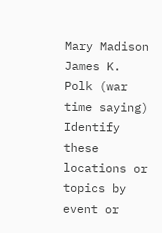Mary Madison
James K. Polk (war time saying)
Identify these locations or topics by event or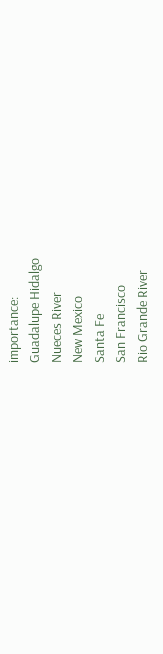importance:
Guadalupe Hidalgo
Nueces River
New Mexico
Santa Fe
San Francisco
Rio Grande River